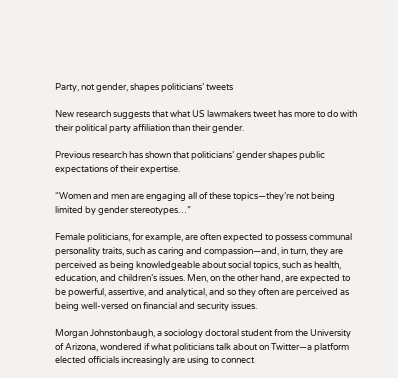Party, not gender, shapes politicians’ tweets

New research suggests that what US lawmakers tweet has more to do with their political party affiliation than their gender.

Previous research has shown that politicians’ gender shapes public expectations of their expertise.

“Women and men are engaging all of these topics—they’re not being limited by gender stereotypes…”

Female politicians, for example, are often expected to possess communal personality traits, such as caring and compassion—and, in turn, they are perceived as being knowledgeable about social topics, such as health, education, and children’s issues. Men, on the other hand, are expected to be powerful, assertive, and analytical, and so they often are perceived as being well-versed on financial and security issues.

Morgan Johnstonbaugh, a sociology doctoral student from the University of Arizona, wondered if what politicians talk about on Twitter—a platform elected officials increasingly are using to connect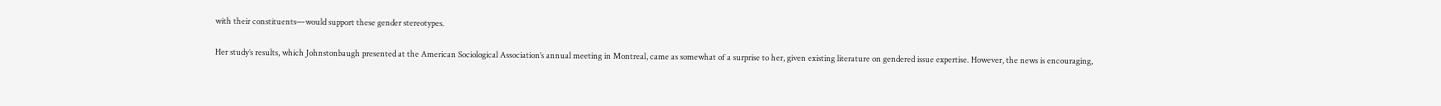with their constituents—would support these gender stereotypes.

Her study’s results, which Johnstonbaugh presented at the American Sociological Association’s annual meeting in Montreal, came as somewhat of a surprise to her, given existing literature on gendered issue expertise. However, the news is encouraging,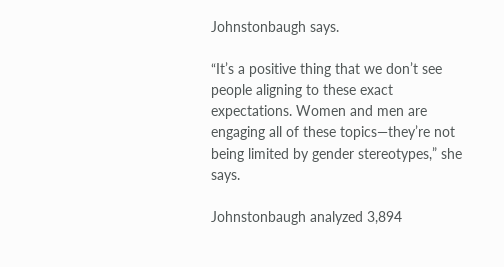Johnstonbaugh says.

“It’s a positive thing that we don’t see people aligning to these exact expectations. Women and men are engaging all of these topics—they’re not being limited by gender stereotypes,” she says.

Johnstonbaugh analyzed 3,894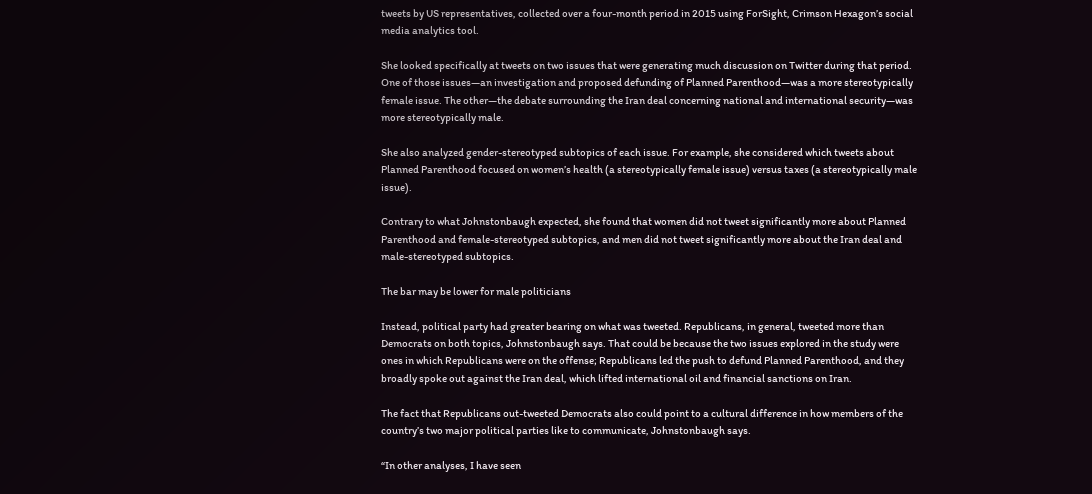tweets by US representatives, collected over a four-month period in 2015 using ForSight, Crimson Hexagon’s social media analytics tool.

She looked specifically at tweets on two issues that were generating much discussion on Twitter during that period. One of those issues—an investigation and proposed defunding of Planned Parenthood—was a more stereotypically female issue. The other—the debate surrounding the Iran deal concerning national and international security—was more stereotypically male.

She also analyzed gender-stereotyped subtopics of each issue. For example, she considered which tweets about Planned Parenthood focused on women’s health (a stereotypically female issue) versus taxes (a stereotypically male issue).

Contrary to what Johnstonbaugh expected, she found that women did not tweet significantly more about Planned Parenthood and female-stereotyped subtopics, and men did not tweet significantly more about the Iran deal and male-stereotyped subtopics.

The bar may be lower for male politicians

Instead, political party had greater bearing on what was tweeted. Republicans, in general, tweeted more than Democrats on both topics, Johnstonbaugh says. That could be because the two issues explored in the study were ones in which Republicans were on the offense; Republicans led the push to defund Planned Parenthood, and they broadly spoke out against the Iran deal, which lifted international oil and financial sanctions on Iran.

The fact that Republicans out-tweeted Democrats also could point to a cultural difference in how members of the country’s two major political parties like to communicate, Johnstonbaugh says.

“In other analyses, I have seen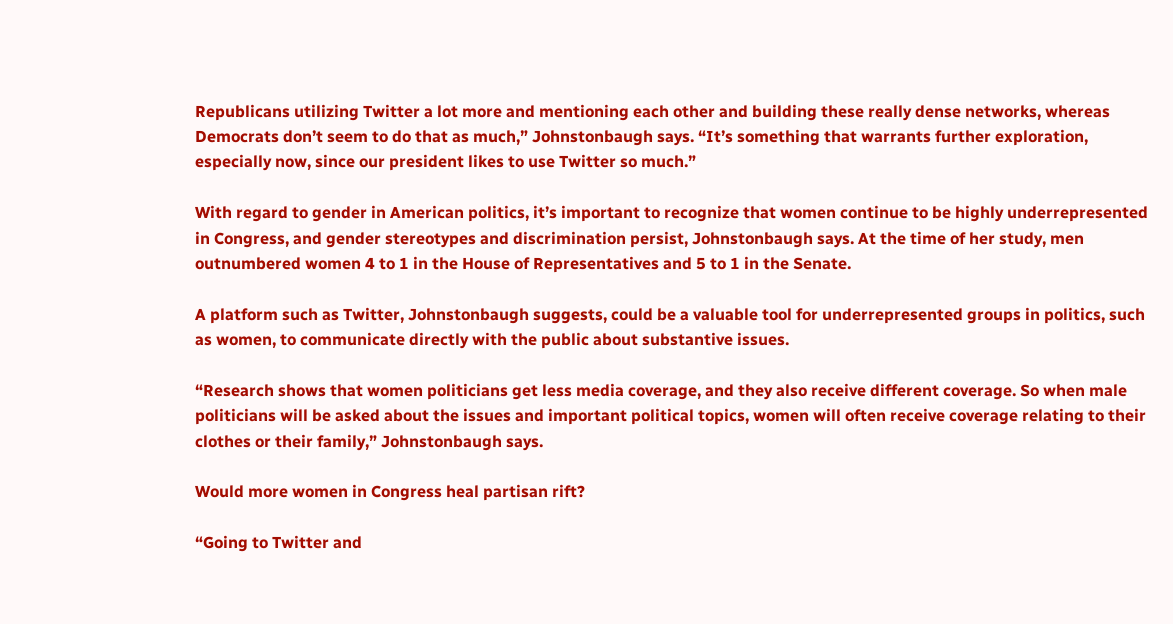Republicans utilizing Twitter a lot more and mentioning each other and building these really dense networks, whereas Democrats don’t seem to do that as much,” Johnstonbaugh says. “It’s something that warrants further exploration, especially now, since our president likes to use Twitter so much.”

With regard to gender in American politics, it’s important to recognize that women continue to be highly underrepresented in Congress, and gender stereotypes and discrimination persist, Johnstonbaugh says. At the time of her study, men outnumbered women 4 to 1 in the House of Representatives and 5 to 1 in the Senate.

A platform such as Twitter, Johnstonbaugh suggests, could be a valuable tool for underrepresented groups in politics, such as women, to communicate directly with the public about substantive issues.

“Research shows that women politicians get less media coverage, and they also receive different coverage. So when male politicians will be asked about the issues and important political topics, women will often receive coverage relating to their clothes or their family,” Johnstonbaugh says.

Would more women in Congress heal partisan rift?

“Going to Twitter and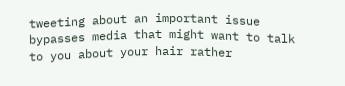tweeting about an important issue bypasses media that might want to talk to you about your hair rather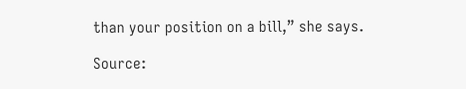than your position on a bill,” she says.

Source: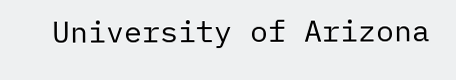University of Arizona